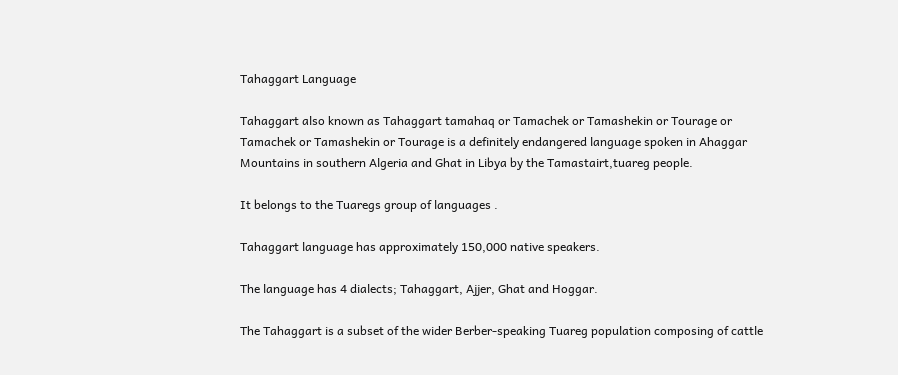Tahaggart Language

Tahaggart also known as Tahaggart tamahaq or Tamachek or Tamashekin or Tourage or Tamachek or Tamashekin or Tourage is a definitely endangered language spoken in Ahaggar Mountains in southern Algeria and Ghat in Libya by the Tamastairt,tuareg people.

It belongs to the Tuaregs group of languages .

Tahaggart language has approximately 150,000 native speakers.

The language has 4 dialects; Tahaggart, Ajjer, Ghat and Hoggar.

The Tahaggart is a subset of the wider Berber-speaking Tuareg population composing of cattle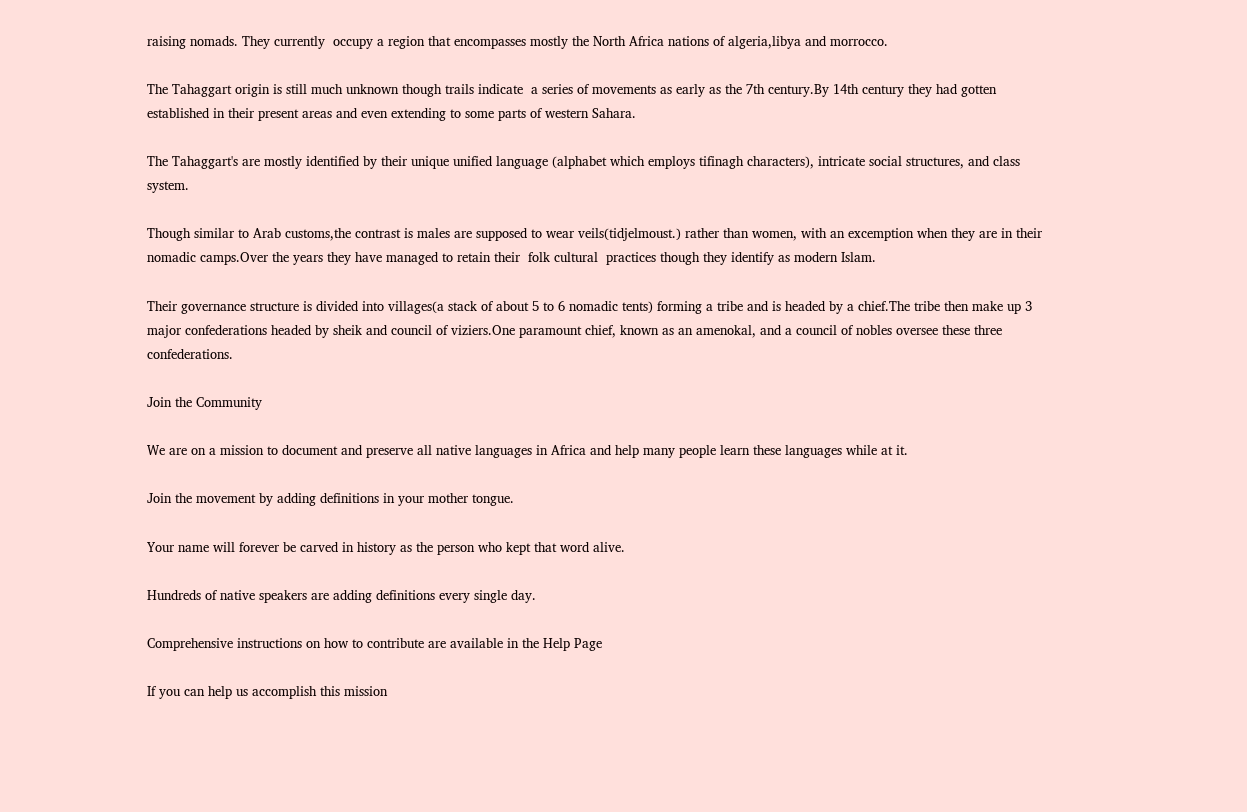raising nomads. They currently  occupy a region that encompasses mostly the North Africa nations of algeria,libya and morrocco.

The Tahaggart origin is still much unknown though trails indicate  a series of movements as early as the 7th century.By 14th century they had gotten established in their present areas and even extending to some parts of western Sahara.

The Tahaggart's are mostly identified by their unique unified language (alphabet which employs tifinagh characters), intricate social structures, and class system.

Though similar to Arab customs,the contrast is males are supposed to wear veils(tidjelmoust.) rather than women, with an excemption when they are in their nomadic camps.Over the years they have managed to retain their  folk cultural  practices though they identify as modern Islam.

Their governance structure is divided into villages(a stack of about 5 to 6 nomadic tents) forming a tribe and is headed by a chief.The tribe then make up 3 major confederations headed by sheik and council of viziers.One paramount chief, known as an amenokal, and a council of nobles oversee these three confederations.

Join the Community

We are on a mission to document and preserve all native languages in Africa and help many people learn these languages while at it.

Join the movement by adding definitions in your mother tongue.

Your name will forever be carved in history as the person who kept that word alive.

Hundreds of native speakers are adding definitions every single day.

Comprehensive instructions on how to contribute are available in the Help Page

If you can help us accomplish this mission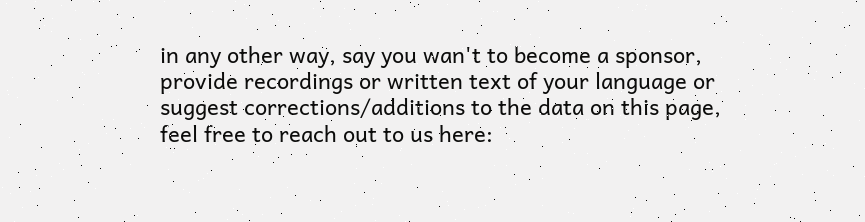in any other way, say you wan't to become a sponsor, provide recordings or written text of your language or suggest corrections/additions to the data on this page, feel free to reach out to us here: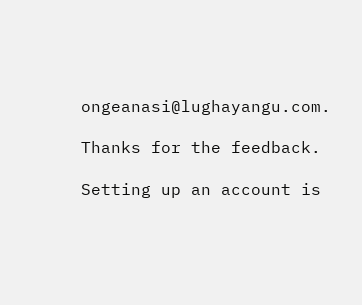ongeanasi@lughayangu.com.

Thanks for the feedback.

Setting up an account is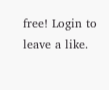free! Login to leave a like.